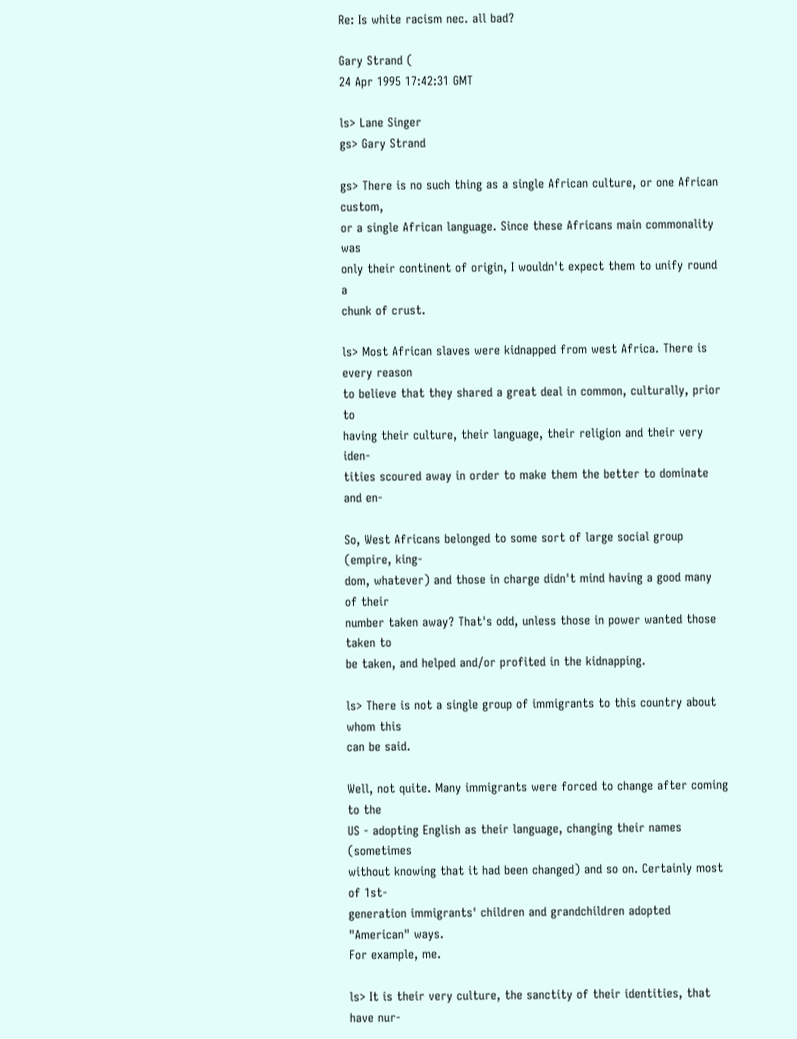Re: Is white racism nec. all bad?

Gary Strand (
24 Apr 1995 17:42:31 GMT

ls> Lane Singer
gs> Gary Strand

gs> There is no such thing as a single African culture, or one African custom,
or a single African language. Since these Africans main commonality was
only their continent of origin, I wouldn't expect them to unify round a
chunk of crust.

ls> Most African slaves were kidnapped from west Africa. There is every reason
to believe that they shared a great deal in common, culturally, prior to
having their culture, their language, their religion and their very iden-
tities scoured away in order to make them the better to dominate and en-

So, West Africans belonged to some sort of large social group (empire, king-
dom, whatever) and those in charge didn't mind having a good many of their
number taken away? That's odd, unless those in power wanted those taken to
be taken, and helped and/or profited in the kidnapping.

ls> There is not a single group of immigrants to this country about whom this
can be said.

Well, not quite. Many immigrants were forced to change after coming to the
US - adopting English as their language, changing their names (sometimes
without knowing that it had been changed) and so on. Certainly most of 1st-
generation immigrants' children and grandchildren adopted "American" ways.
For example, me.

ls> It is their very culture, the sanctity of their identities, that have nur-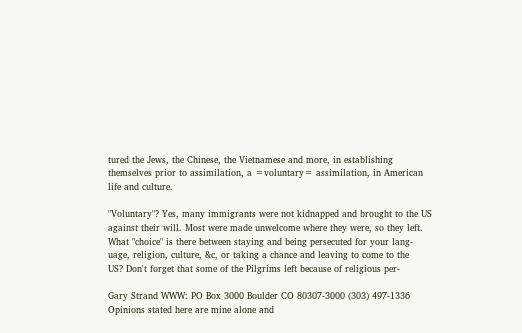tured the Jews, the Chinese, the Vietnamese and more, in establishing
themselves prior to assimilation, a =voluntary= assimilation, in American
life and culture.

"Voluntary"? Yes, many immigrants were not kidnapped and brought to the US
against their will. Most were made unwelcome where they were, so they left.
What "choice" is there between staying and being persecuted for your lang-
uage, religion, culture, &c, or taking a chance and leaving to come to the
US? Don't forget that some of the Pilgrims left because of religious per-

Gary Strand WWW: PO Box 3000 Boulder CO 80307-3000 (303) 497-1336
Opinions stated here are mine alone and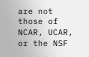are not those of NCAR, UCAR, or the NSF